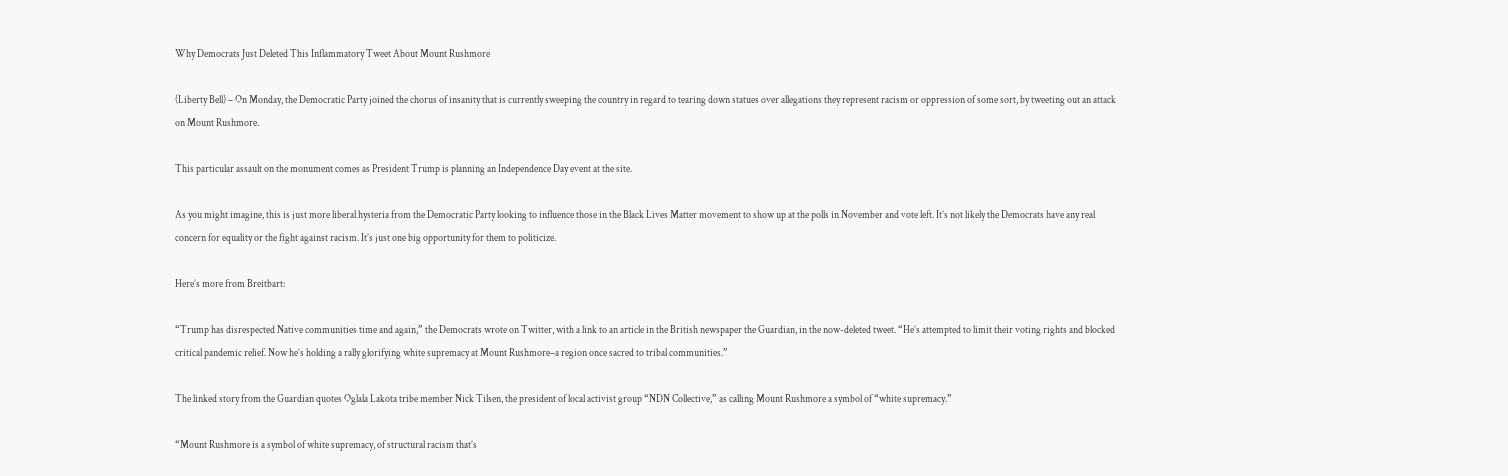Why Democrats Just Deleted This Inflammatory Tweet About Mount Rushmore

(Liberty Bell) – On Monday, the Democratic Party joined the chorus of insanity that is currently sweeping the country in regard to tearing down statues over allegations they represent racism or oppression of some sort, by tweeting out an attack on Mount Rushmore.

This particular assault on the monument comes as President Trump is planning an Independence Day event at the site.

As you might imagine, this is just more liberal hysteria from the Democratic Party looking to influence those in the Black Lives Matter movement to show up at the polls in November and vote left. It’s not likely the Democrats have any real concern for equality or the fight against racism. It’s just one big opportunity for them to politicize.

Here’s more from Breitbart:

“Trump has disrespected Native communities time and again,” the Democrats wrote on Twitter, with a link to an article in the British newspaper the Guardian, in the now-deleted tweet. “He’s attempted to limit their voting rights and blocked critical pandemic relief. Now he’s holding a rally glorifying white supremacy at Mount Rushmore–a region once sacred to tribal communities.”

The linked story from the Guardian quotes Oglala Lakota tribe member Nick Tilsen, the president of local activist group “NDN Collective,” as calling Mount Rushmore a symbol of “white supremacy.”

“Mount Rushmore is a symbol of white supremacy, of structural racism that’s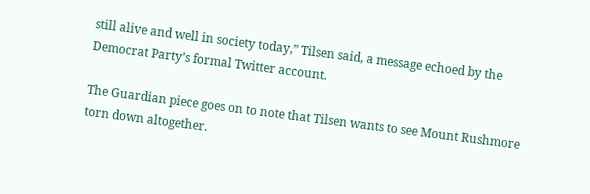still alive and well in society today,” Tilsen said, a message echoed by the Democrat Party’s formal Twitter account.

The Guardian piece goes on to note that Tilsen wants to see Mount Rushmore torn down altogether.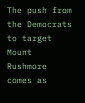The push from the Democrats to target Mount Rushmore comes as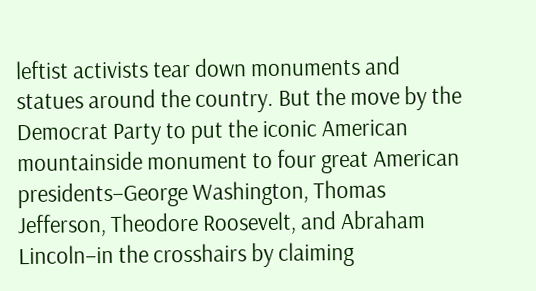leftist activists tear down monuments and statues around the country. But the move by the Democrat Party to put the iconic American mountainside monument to four great American presidents–George Washington, Thomas Jefferson, Theodore Roosevelt, and Abraham Lincoln–in the crosshairs by claiming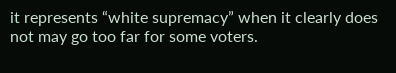it represents “white supremacy” when it clearly does not may go too far for some voters.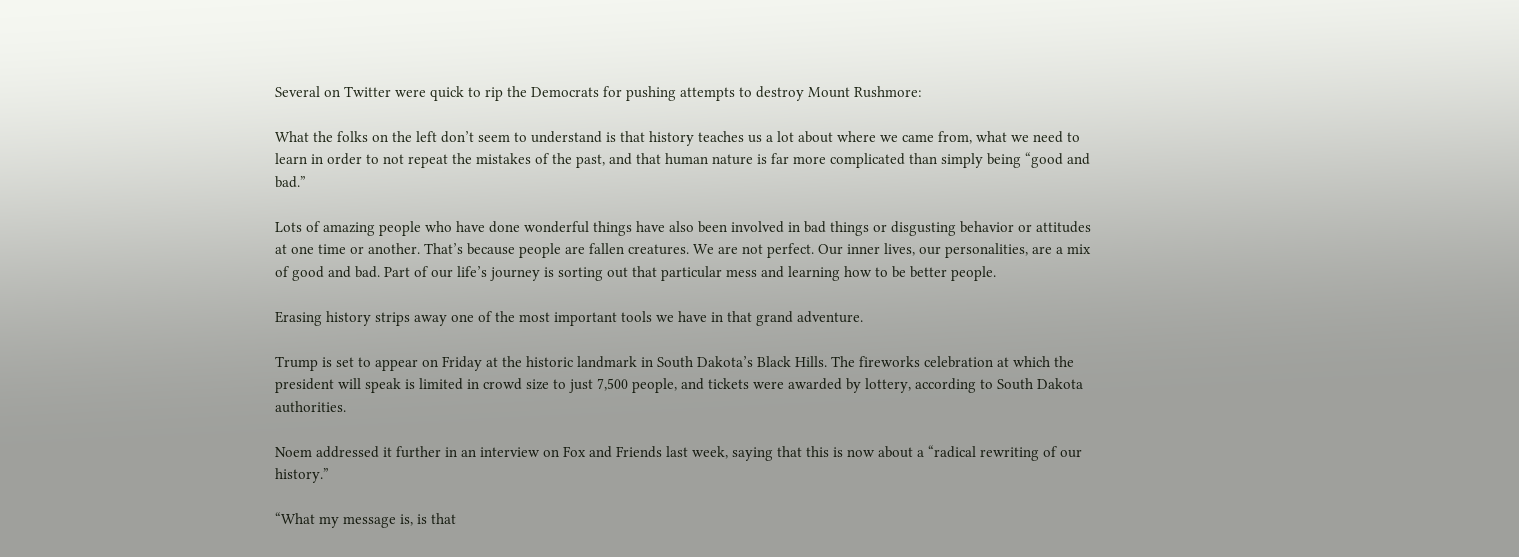Several on Twitter were quick to rip the Democrats for pushing attempts to destroy Mount Rushmore:

What the folks on the left don’t seem to understand is that history teaches us a lot about where we came from, what we need to learn in order to not repeat the mistakes of the past, and that human nature is far more complicated than simply being “good and bad.”

Lots of amazing people who have done wonderful things have also been involved in bad things or disgusting behavior or attitudes at one time or another. That’s because people are fallen creatures. We are not perfect. Our inner lives, our personalities, are a mix of good and bad. Part of our life’s journey is sorting out that particular mess and learning how to be better people.

Erasing history strips away one of the most important tools we have in that grand adventure.

Trump is set to appear on Friday at the historic landmark in South Dakota’s Black Hills. The fireworks celebration at which the president will speak is limited in crowd size to just 7,500 people, and tickets were awarded by lottery, according to South Dakota authorities.

Noem addressed it further in an interview on Fox and Friends last week, saying that this is now about a “radical rewriting of our history.”

“What my message is, is that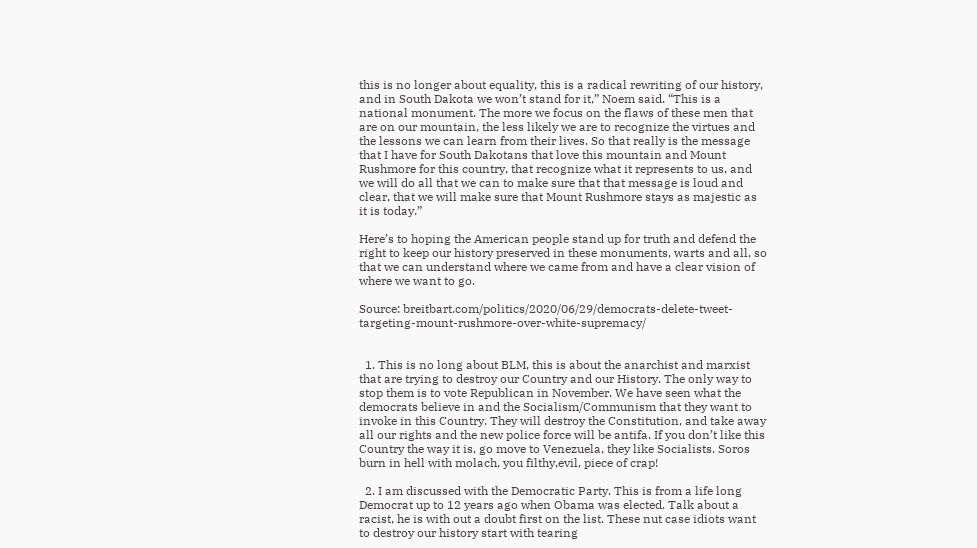this is no longer about equality, this is a radical rewriting of our history, and in South Dakota we won’t stand for it,” Noem said. “This is a national monument. The more we focus on the flaws of these men that are on our mountain, the less likely we are to recognize the virtues and the lessons we can learn from their lives. So that really is the message that I have for South Dakotans that love this mountain and Mount Rushmore for this country, that recognize what it represents to us, and we will do all that we can to make sure that that message is loud and clear, that we will make sure that Mount Rushmore stays as majestic as it is today.”

Here’s to hoping the American people stand up for truth and defend the right to keep our history preserved in these monuments, warts and all, so that we can understand where we came from and have a clear vision of where we want to go.

Source: breitbart.com/politics/2020/06/29/democrats-delete-tweet-targeting-mount-rushmore-over-white-supremacy/


  1. This is no long about BLM, this is about the anarchist and marxist that are trying to destroy our Country and our History. The only way to stop them is to vote Republican in November. We have seen what the democrats believe in and the Socialism/Communism that they want to invoke in this Country. They will destroy the Constitution, and take away all our rights and the new police force will be antifa. If you don’t like this Country the way it is, go move to Venezuela, they like Socialists. Soros burn in hell with molach, you filthy,evil, piece of crap!

  2. I am discussed with the Democratic Party. This is from a life long Democrat up to 12 years ago when Obama was elected. Talk about a racist, he is with out a doubt first on the list. These nut case idiots want to destroy our history start with tearing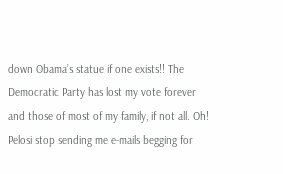down Obama’s statue if one exists!! The Democratic Party has lost my vote forever and those of most of my family, if not all. Oh! Pelosi stop sending me e-mails begging for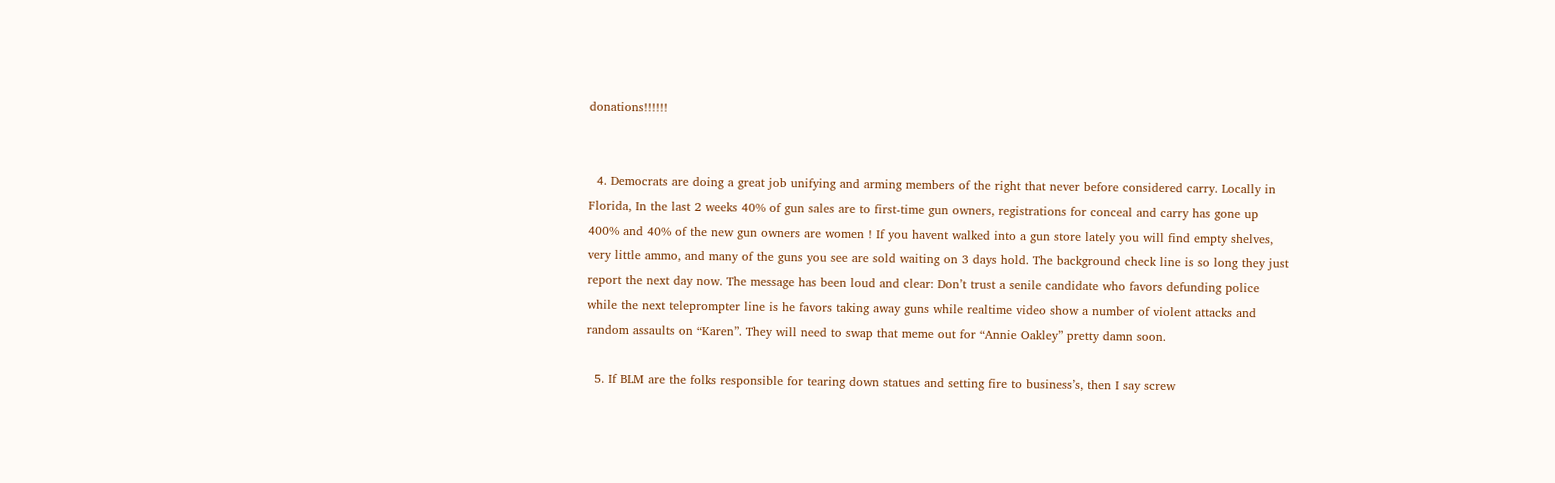donations!!!!!!


  4. Democrats are doing a great job unifying and arming members of the right that never before considered carry. Locally in Florida, In the last 2 weeks 40% of gun sales are to first-time gun owners, registrations for conceal and carry has gone up 400% and 40% of the new gun owners are women ! If you havent walked into a gun store lately you will find empty shelves, very little ammo, and many of the guns you see are sold waiting on 3 days hold. The background check line is so long they just report the next day now. The message has been loud and clear: Don’t trust a senile candidate who favors defunding police while the next teleprompter line is he favors taking away guns while realtime video show a number of violent attacks and random assaults on “Karen”. They will need to swap that meme out for “Annie Oakley” pretty damn soon.

  5. If BLM are the folks responsible for tearing down statues and setting fire to business’s, then I say screw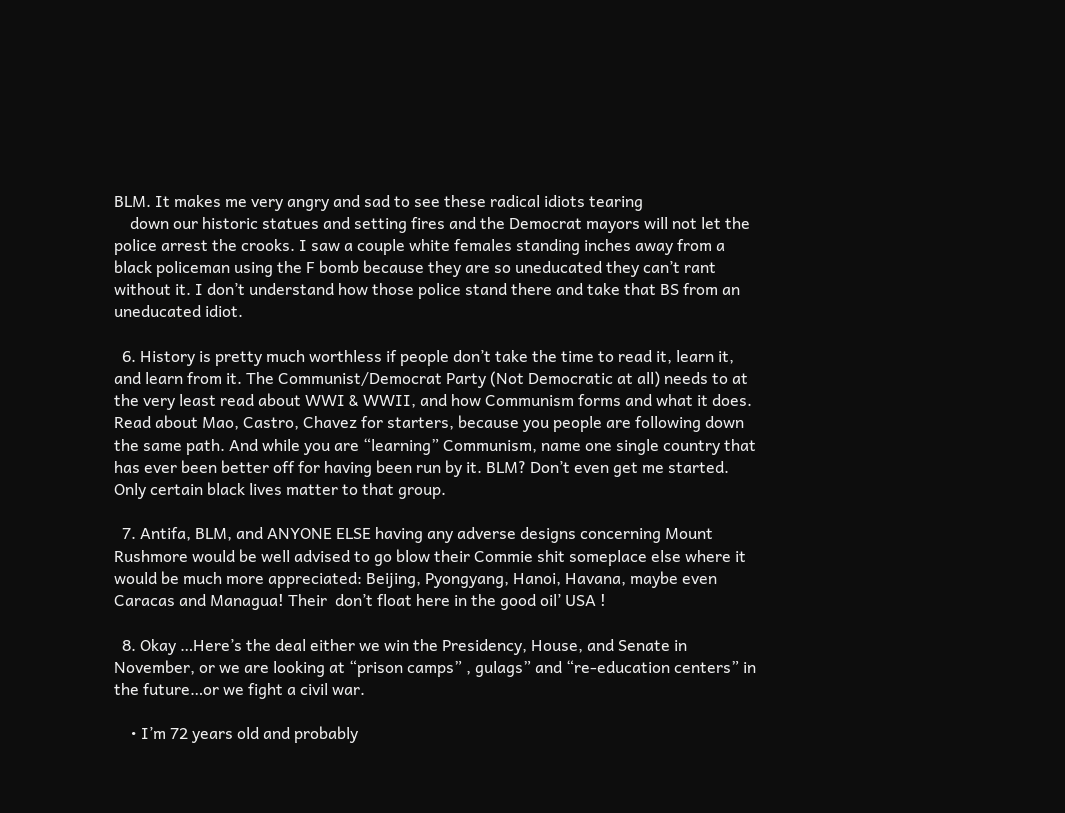BLM. It makes me very angry and sad to see these radical idiots tearing
    down our historic statues and setting fires and the Democrat mayors will not let the police arrest the crooks. I saw a couple white females standing inches away from a black policeman using the F bomb because they are so uneducated they can’t rant without it. I don’t understand how those police stand there and take that BS from an uneducated idiot.

  6. History is pretty much worthless if people don’t take the time to read it, learn it, and learn from it. The Communist/Democrat Party (Not Democratic at all) needs to at the very least read about WWI & WWII, and how Communism forms and what it does. Read about Mao, Castro, Chavez for starters, because you people are following down the same path. And while you are “learning” Communism, name one single country that has ever been better off for having been run by it. BLM? Don’t even get me started. Only certain black lives matter to that group.

  7. Antifa, BLM, and ANYONE ELSE having any adverse designs concerning Mount Rushmore would be well advised to go blow their Commie shit someplace else where it would be much more appreciated: Beijing, Pyongyang, Hanoi, Havana, maybe even Caracas and Managua! Their  don’t float here in the good oil’ USA !

  8. Okay …Here’s the deal either we win the Presidency, House, and Senate in November, or we are looking at “prison camps” , gulags” and “re-education centers” in the future…or we fight a civil war.

    • I’m 72 years old and probably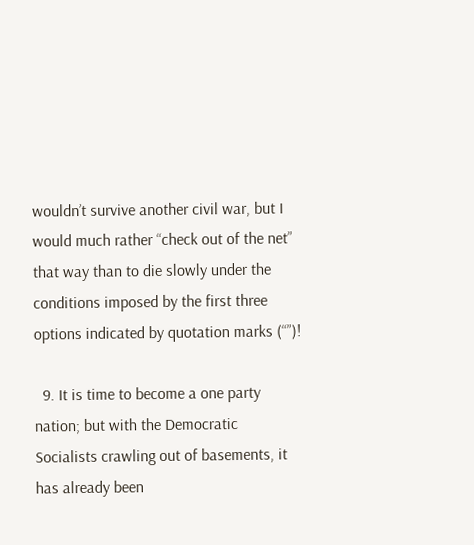wouldn’t survive another civil war, but I would much rather “check out of the net” that way than to die slowly under the conditions imposed by the first three options indicated by quotation marks (“”)!

  9. It is time to become a one party nation; but with the Democratic Socialists crawling out of basements, it has already been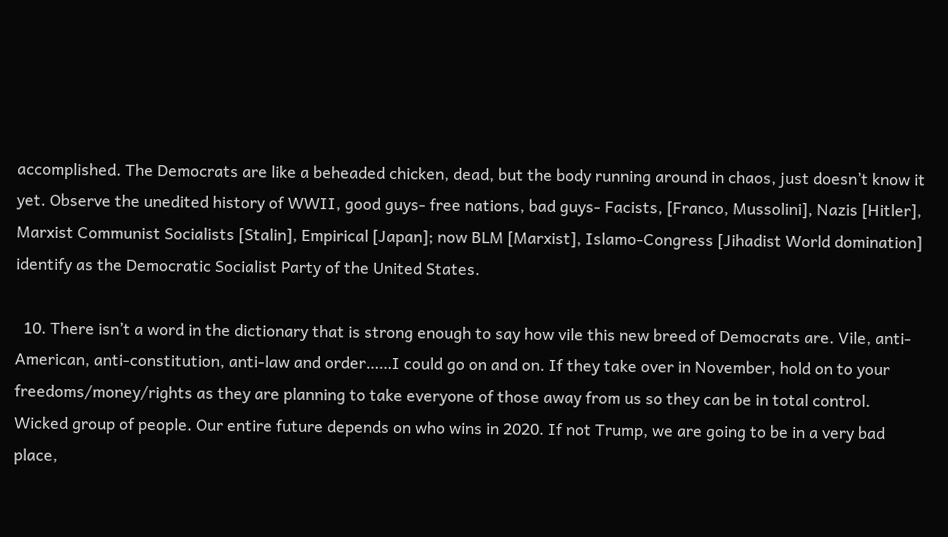accomplished. The Democrats are like a beheaded chicken, dead, but the body running around in chaos, just doesn’t know it yet. Observe the unedited history of WWII, good guys- free nations, bad guys- Facists, [Franco, Mussolini], Nazis [Hitler], Marxist Communist Socialists [Stalin], Empirical [Japan]; now BLM [Marxist], Islamo-Congress [Jihadist World domination] identify as the Democratic Socialist Party of the United States.

  10. There isn’t a word in the dictionary that is strong enough to say how vile this new breed of Democrats are. Vile, anti-American, anti-constitution, anti-law and order……I could go on and on. If they take over in November, hold on to your freedoms/money/rights as they are planning to take everyone of those away from us so they can be in total control. Wicked group of people. Our entire future depends on who wins in 2020. If not Trump, we are going to be in a very bad place,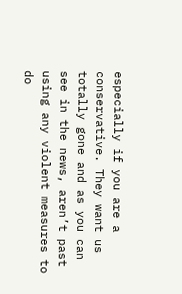especially if you are a conservative. They want us totally gone and as you can see in the news, aren’t past using any violent measures to do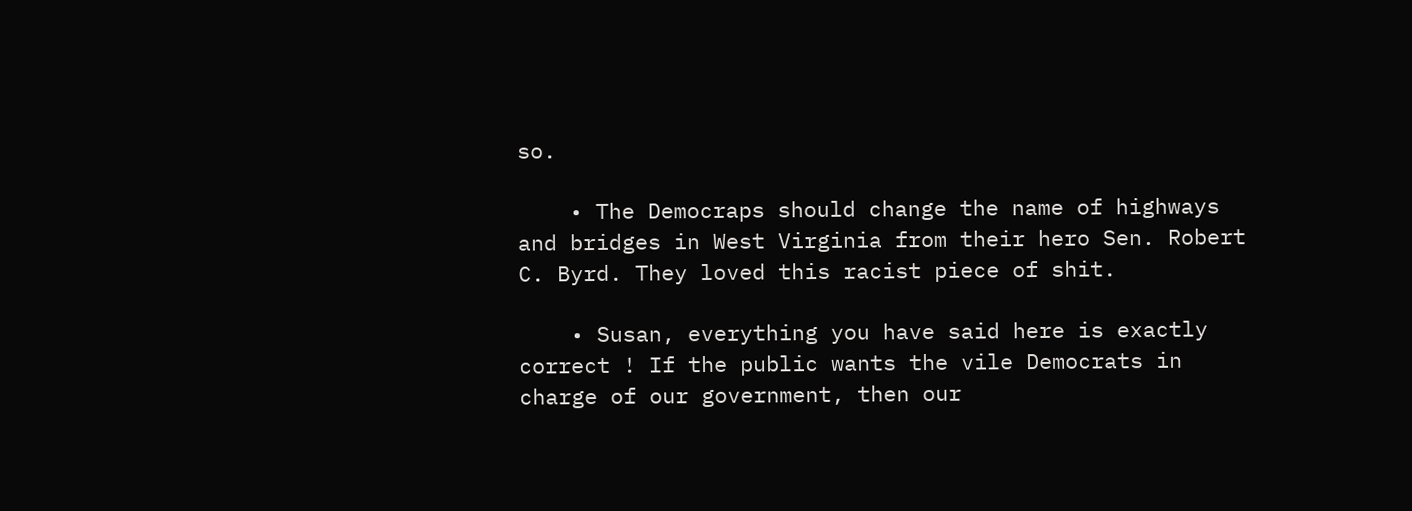so.

    • The Democraps should change the name of highways and bridges in West Virginia from their hero Sen. Robert C. Byrd. They loved this racist piece of shit.

    • Susan, everything you have said here is exactly correct ! If the public wants the vile Democrats in charge of our government, then our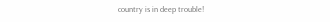country is in deep trouble!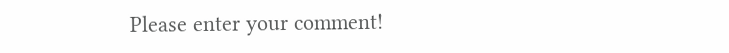Please enter your comment!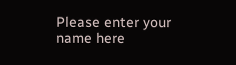Please enter your name here